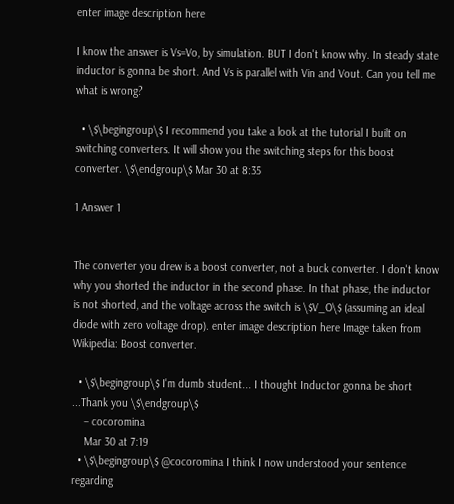enter image description here

I know the answer is Vs=Vo, by simulation. BUT I don't know why. In steady state inductor is gonna be short. And Vs is parallel with Vin and Vout. Can you tell me what is wrong?

  • \$\begingroup\$ I recommend you take a look at the tutorial I built on switching converters. It will show you the switching steps for this boost converter. \$\endgroup\$ Mar 30 at 8:35

1 Answer 1


The converter you drew is a boost converter, not a buck converter. I don't know why you shorted the inductor in the second phase. In that phase, the inductor is not shorted, and the voltage across the switch is \$V_O\$ (assuming an ideal diode with zero voltage drop). enter image description here Image taken from Wikipedia: Boost converter.

  • \$\begingroup\$ I'm dumb student... I thought Inductor gonna be short ...Thank you \$\endgroup\$
    – cocoromina
    Mar 30 at 7:19
  • \$\begingroup\$ @cocoromina I think I now understood your sentence regarding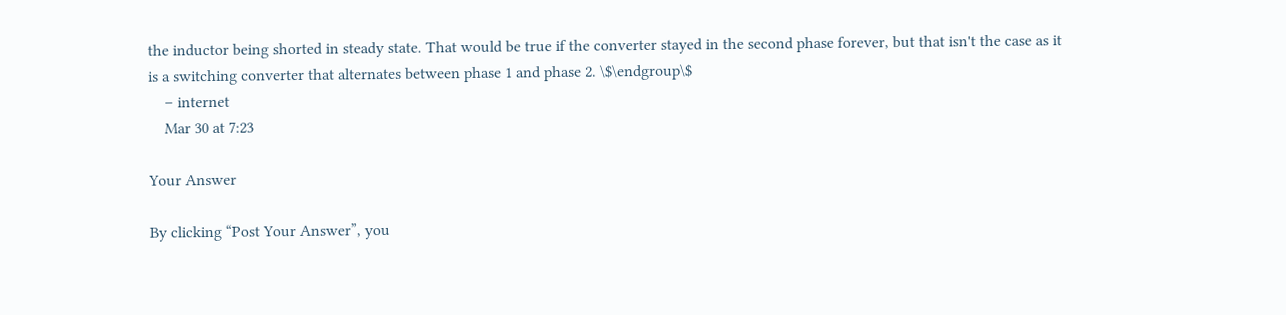the inductor being shorted in steady state. That would be true if the converter stayed in the second phase forever, but that isn't the case as it is a switching converter that alternates between phase 1 and phase 2. \$\endgroup\$
    – internet
    Mar 30 at 7:23

Your Answer

By clicking “Post Your Answer”, you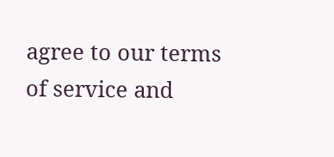agree to our terms of service and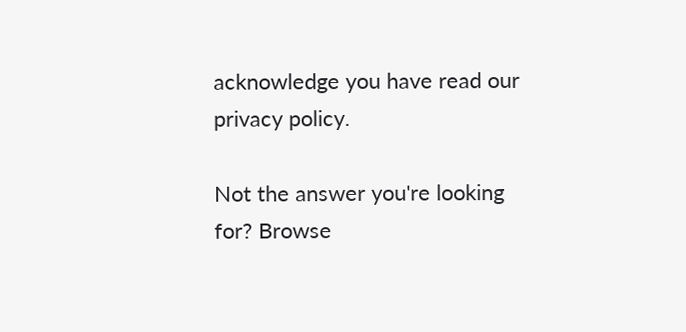acknowledge you have read our privacy policy.

Not the answer you're looking for? Browse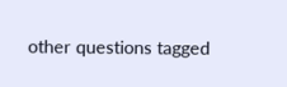other questions tagged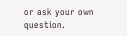or ask your own question.